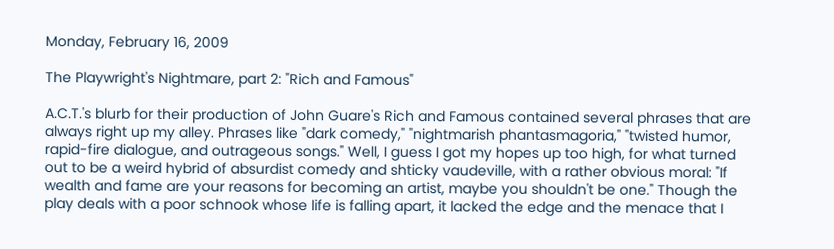Monday, February 16, 2009

The Playwright's Nightmare, part 2: "Rich and Famous"

A.C.T.'s blurb for their production of John Guare's Rich and Famous contained several phrases that are always right up my alley. Phrases like "dark comedy," "nightmarish phantasmagoria," "twisted humor, rapid-fire dialogue, and outrageous songs." Well, I guess I got my hopes up too high, for what turned out to be a weird hybrid of absurdist comedy and shticky vaudeville, with a rather obvious moral: "If wealth and fame are your reasons for becoming an artist, maybe you shouldn't be one." Though the play deals with a poor schnook whose life is falling apart, it lacked the edge and the menace that I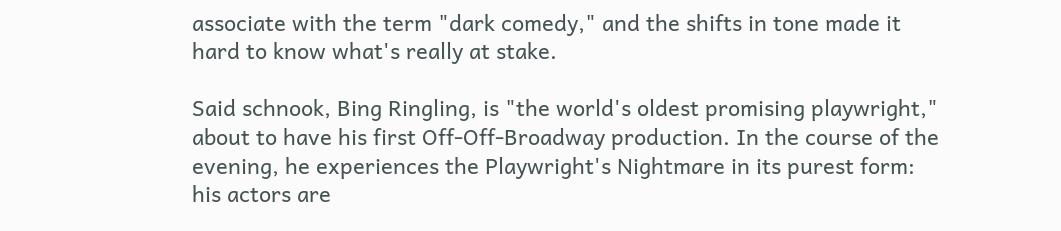associate with the term "dark comedy," and the shifts in tone made it hard to know what's really at stake.

Said schnook, Bing Ringling, is "the world's oldest promising playwright," about to have his first Off-Off-Broadway production. In the course of the evening, he experiences the Playwright's Nightmare in its purest form: his actors are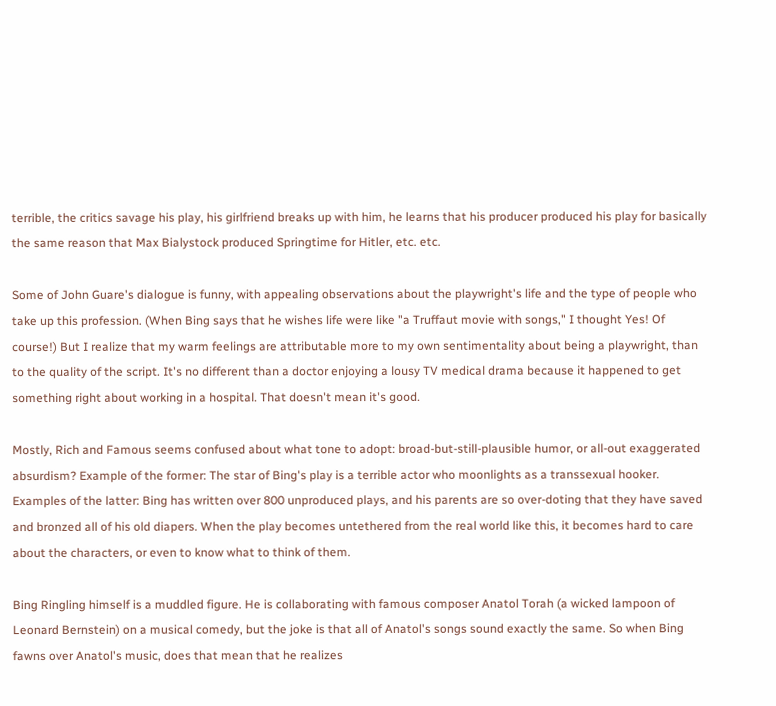terrible, the critics savage his play, his girlfriend breaks up with him, he learns that his producer produced his play for basically the same reason that Max Bialystock produced Springtime for Hitler, etc. etc.

Some of John Guare's dialogue is funny, with appealing observations about the playwright's life and the type of people who take up this profession. (When Bing says that he wishes life were like "a Truffaut movie with songs," I thought Yes! Of course!) But I realize that my warm feelings are attributable more to my own sentimentality about being a playwright, than to the quality of the script. It's no different than a doctor enjoying a lousy TV medical drama because it happened to get something right about working in a hospital. That doesn't mean it's good.

Mostly, Rich and Famous seems confused about what tone to adopt: broad-but-still-plausible humor, or all-out exaggerated absurdism? Example of the former: The star of Bing's play is a terrible actor who moonlights as a transsexual hooker. Examples of the latter: Bing has written over 800 unproduced plays, and his parents are so over-doting that they have saved and bronzed all of his old diapers. When the play becomes untethered from the real world like this, it becomes hard to care about the characters, or even to know what to think of them.

Bing Ringling himself is a muddled figure. He is collaborating with famous composer Anatol Torah (a wicked lampoon of Leonard Bernstein) on a musical comedy, but the joke is that all of Anatol's songs sound exactly the same. So when Bing fawns over Anatol's music, does that mean that he realizes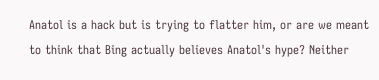Anatol is a hack but is trying to flatter him, or are we meant to think that Bing actually believes Anatol's hype? Neither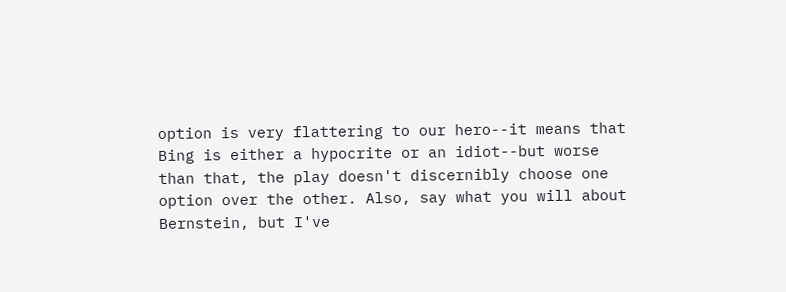option is very flattering to our hero--it means that Bing is either a hypocrite or an idiot--but worse than that, the play doesn't discernibly choose one option over the other. Also, say what you will about Bernstein, but I've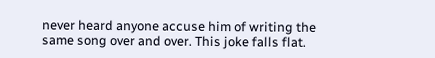never heard anyone accuse him of writing the same song over and over. This joke falls flat.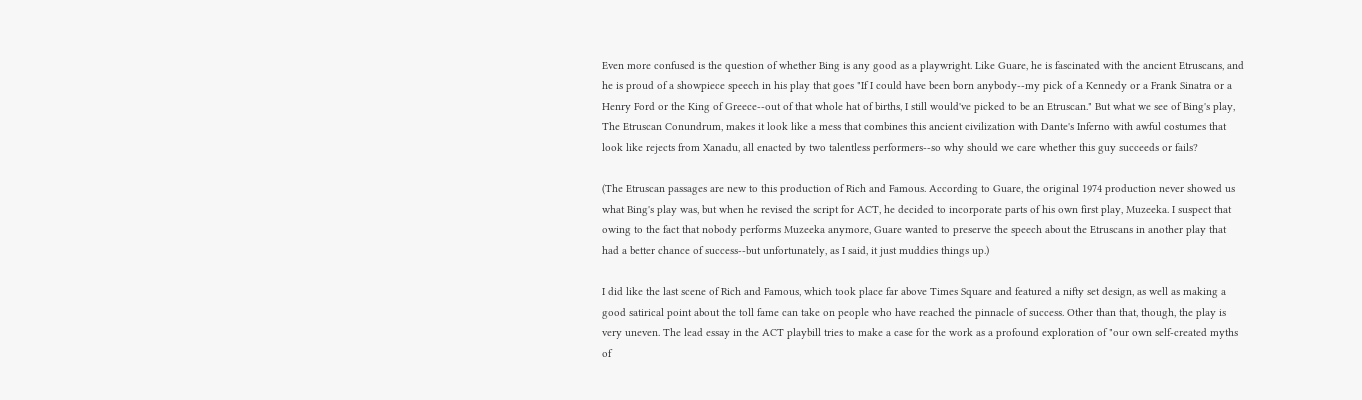Even more confused is the question of whether Bing is any good as a playwright. Like Guare, he is fascinated with the ancient Etruscans, and he is proud of a showpiece speech in his play that goes "If I could have been born anybody--my pick of a Kennedy or a Frank Sinatra or a Henry Ford or the King of Greece--out of that whole hat of births, I still would've picked to be an Etruscan." But what we see of Bing's play, The Etruscan Conundrum, makes it look like a mess that combines this ancient civilization with Dante's Inferno with awful costumes that look like rejects from Xanadu, all enacted by two talentless performers--so why should we care whether this guy succeeds or fails?

(The Etruscan passages are new to this production of Rich and Famous. According to Guare, the original 1974 production never showed us what Bing's play was, but when he revised the script for ACT, he decided to incorporate parts of his own first play, Muzeeka. I suspect that owing to the fact that nobody performs Muzeeka anymore, Guare wanted to preserve the speech about the Etruscans in another play that had a better chance of success--but unfortunately, as I said, it just muddies things up.)

I did like the last scene of Rich and Famous, which took place far above Times Square and featured a nifty set design, as well as making a good satirical point about the toll fame can take on people who have reached the pinnacle of success. Other than that, though, the play is very uneven. The lead essay in the ACT playbill tries to make a case for the work as a profound exploration of "our own self-created myths of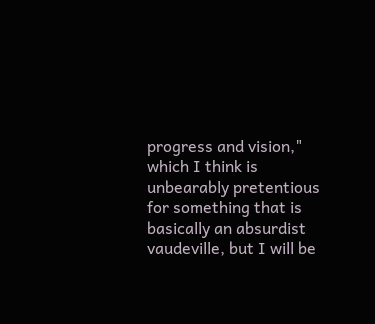progress and vision," which I think is unbearably pretentious for something that is basically an absurdist vaudeville, but I will be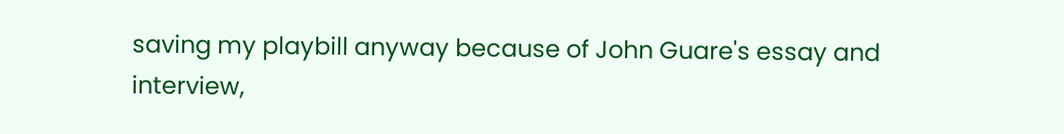saving my playbill anyway because of John Guare's essay and interview,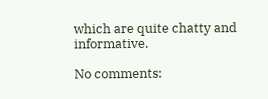which are quite chatty and informative.

No comments: